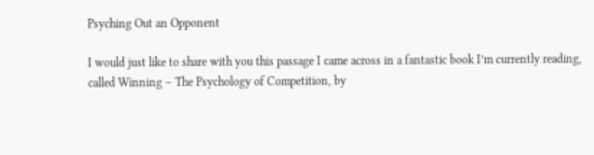Psyching Out an Opponent

I would just like to share with you this passage I came across in a fantastic book I’m currently reading, called Winning – The Psychology of Competition, by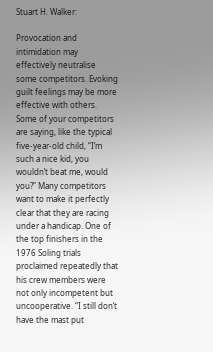Stuart H. Walker:

Provocation and intimidation may effectively neutralise some competitors. Evoking guilt feelings may be more effective with others. Some of your competitors are saying, like the typical five-year-old child, “I’m such a nice kid, you wouldn’t beat me, would you?” Many competitors want to make it perfectly clear that they are racing under a handicap. One of the top finishers in the 1976 Soling trials proclaimed repeatedly that his crew members were not only incompetent but uncooperative. “I still don’t have the mast put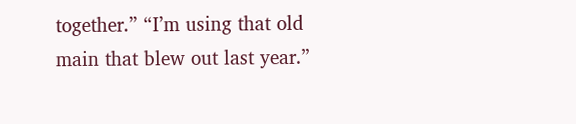together.” “I’m using that old main that blew out last year.”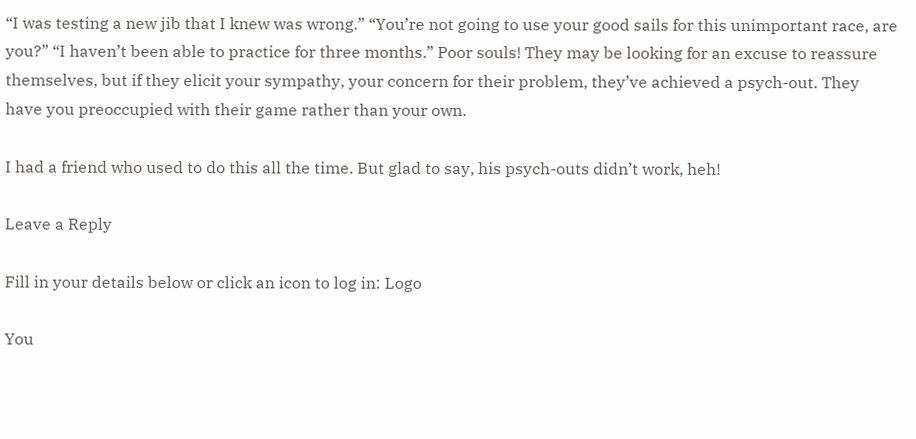“I was testing a new jib that I knew was wrong.” “You’re not going to use your good sails for this unimportant race, are you?” “I haven’t been able to practice for three months.” Poor souls! They may be looking for an excuse to reassure themselves, but if they elicit your sympathy, your concern for their problem, they’ve achieved a psych-out. They have you preoccupied with their game rather than your own.

I had a friend who used to do this all the time. But glad to say, his psych-outs didn’t work, heh!

Leave a Reply

Fill in your details below or click an icon to log in: Logo

You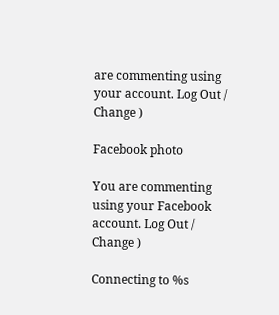are commenting using your account. Log Out /  Change )

Facebook photo

You are commenting using your Facebook account. Log Out /  Change )

Connecting to %s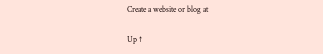Create a website or blog at

Up ↑